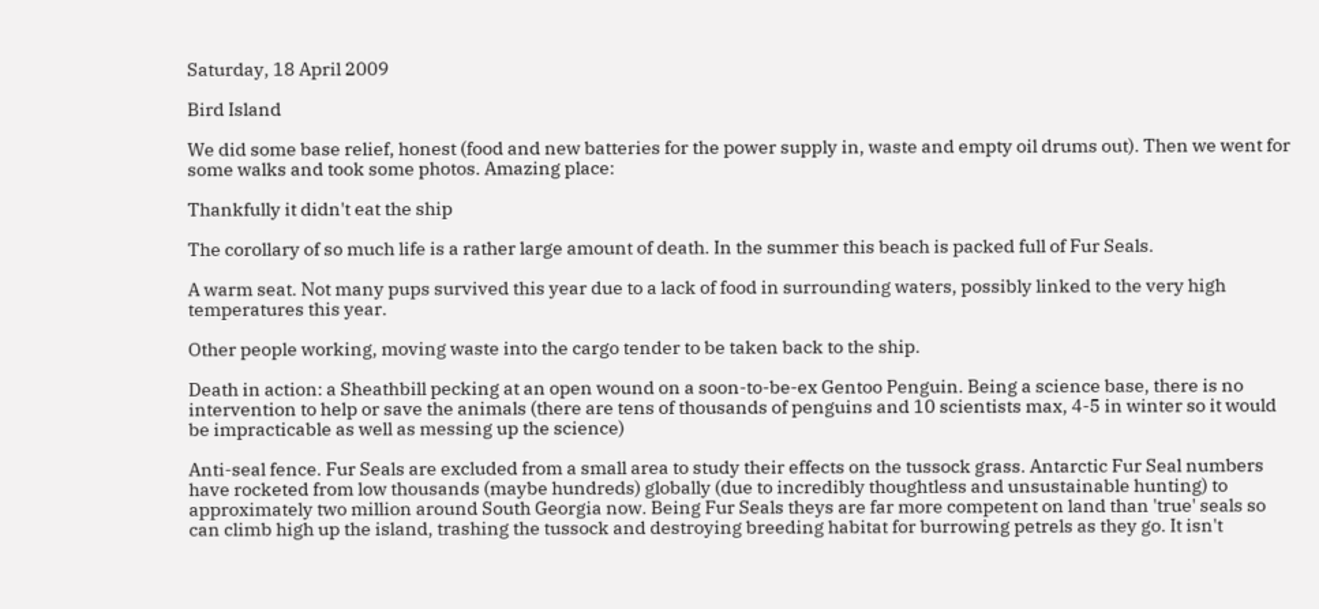Saturday, 18 April 2009

Bird Island

We did some base relief, honest (food and new batteries for the power supply in, waste and empty oil drums out). Then we went for some walks and took some photos. Amazing place:

Thankfully it didn't eat the ship

The corollary of so much life is a rather large amount of death. In the summer this beach is packed full of Fur Seals.

A warm seat. Not many pups survived this year due to a lack of food in surrounding waters, possibly linked to the very high temperatures this year.

Other people working, moving waste into the cargo tender to be taken back to the ship.

Death in action: a Sheathbill pecking at an open wound on a soon-to-be-ex Gentoo Penguin. Being a science base, there is no intervention to help or save the animals (there are tens of thousands of penguins and 10 scientists max, 4-5 in winter so it would be impracticable as well as messing up the science)

Anti-seal fence. Fur Seals are excluded from a small area to study their effects on the tussock grass. Antarctic Fur Seal numbers have rocketed from low thousands (maybe hundreds) globally (due to incredibly thoughtless and unsustainable hunting) to approximately two million around South Georgia now. Being Fur Seals theys are far more competent on land than 'true' seals so can climb high up the island, trashing the tussock and destroying breeding habitat for burrowing petrels as they go. It isn't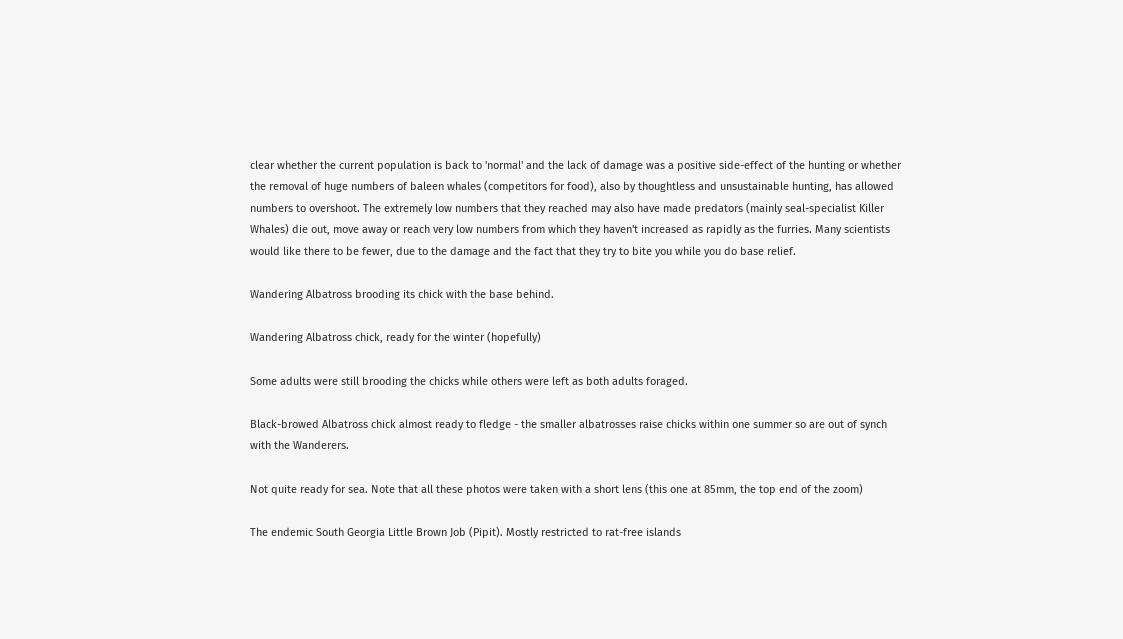clear whether the current population is back to 'normal' and the lack of damage was a positive side-effect of the hunting or whether the removal of huge numbers of baleen whales (competitors for food), also by thoughtless and unsustainable hunting, has allowed numbers to overshoot. The extremely low numbers that they reached may also have made predators (mainly seal-specialist Killer Whales) die out, move away or reach very low numbers from which they haven't increased as rapidly as the furries. Many scientists would like there to be fewer, due to the damage and the fact that they try to bite you while you do base relief.

Wandering Albatross brooding its chick with the base behind.

Wandering Albatross chick, ready for the winter (hopefully)

Some adults were still brooding the chicks while others were left as both adults foraged.

Black-browed Albatross chick almost ready to fledge - the smaller albatrosses raise chicks within one summer so are out of synch with the Wanderers.

Not quite ready for sea. Note that all these photos were taken with a short lens (this one at 85mm, the top end of the zoom)

The endemic South Georgia Little Brown Job (Pipit). Mostly restricted to rat-free islands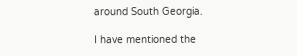around South Georgia.

I have mentioned the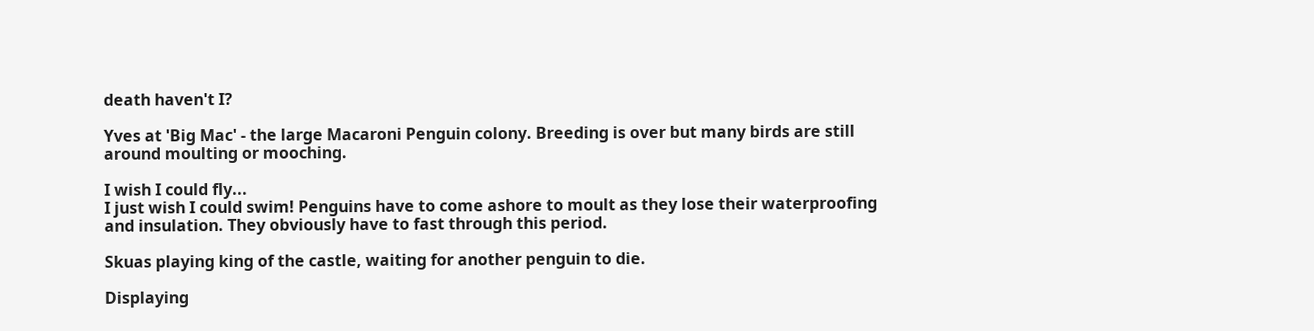death haven't I?

Yves at 'Big Mac' - the large Macaroni Penguin colony. Breeding is over but many birds are still around moulting or mooching.

I wish I could fly...
I just wish I could swim! Penguins have to come ashore to moult as they lose their waterproofing and insulation. They obviously have to fast through this period.

Skuas playing king of the castle, waiting for another penguin to die.

Displaying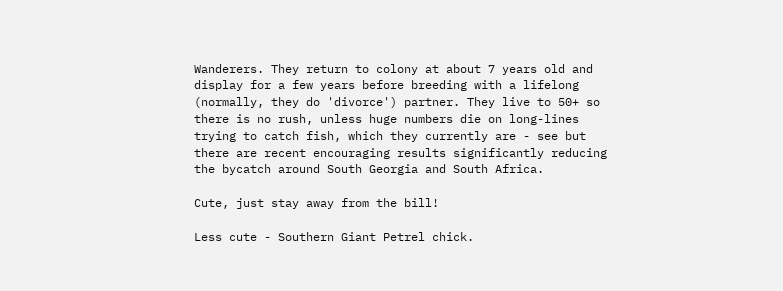Wanderers. They return to colony at about 7 years old and display for a few years before breeding with a lifelong (normally, they do 'divorce') partner. They live to 50+ so there is no rush, unless huge numbers die on long-lines trying to catch fish, which they currently are - see but there are recent encouraging results significantly reducing the bycatch around South Georgia and South Africa.

Cute, just stay away from the bill!

Less cute - Southern Giant Petrel chick.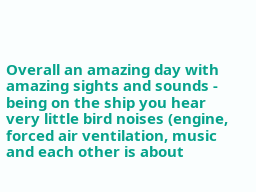Overall an amazing day with amazing sights and sounds - being on the ship you hear very little bird noises (engine, forced air ventilation, music and each other is about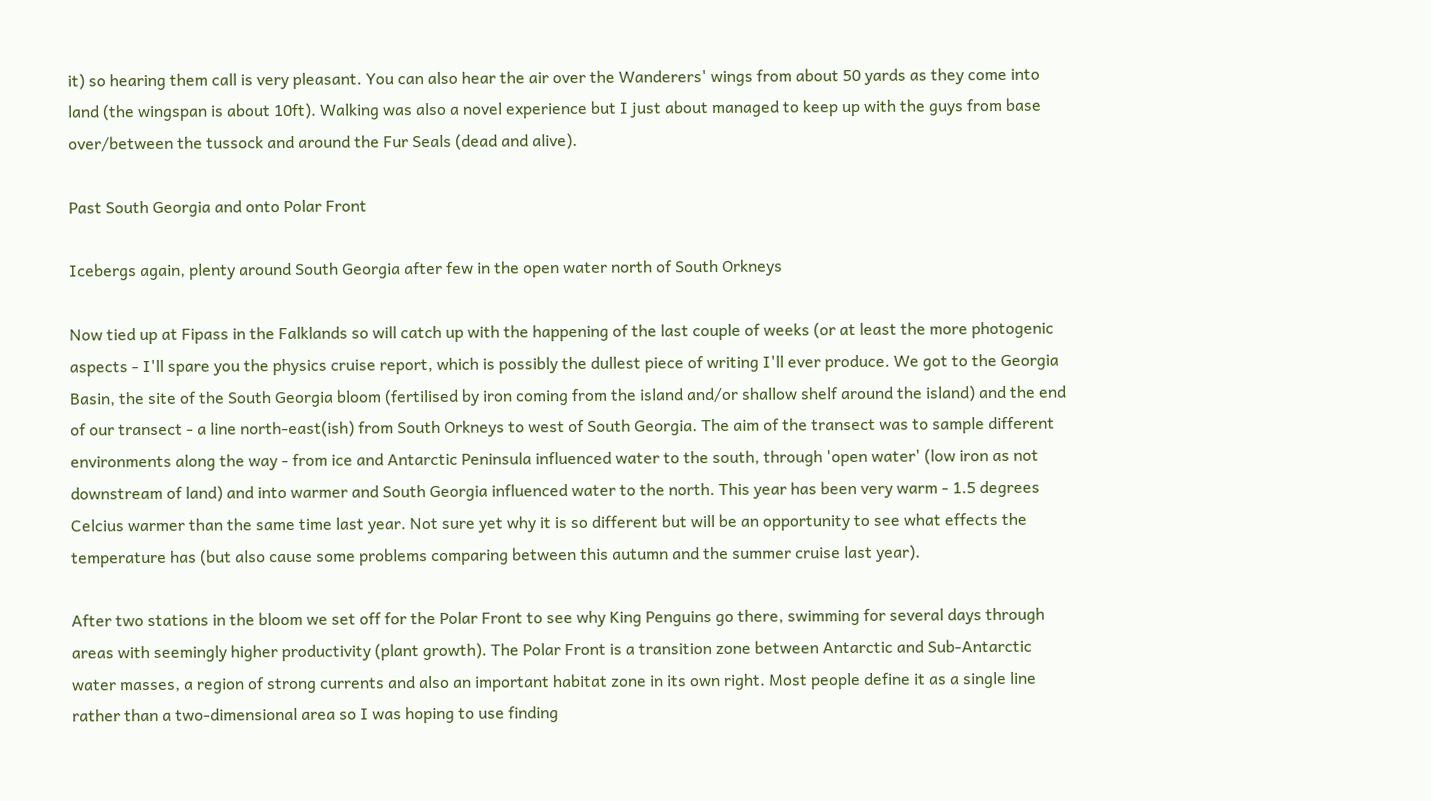it) so hearing them call is very pleasant. You can also hear the air over the Wanderers' wings from about 50 yards as they come into land (the wingspan is about 10ft). Walking was also a novel experience but I just about managed to keep up with the guys from base over/between the tussock and around the Fur Seals (dead and alive).

Past South Georgia and onto Polar Front

Icebergs again, plenty around South Georgia after few in the open water north of South Orkneys

Now tied up at Fipass in the Falklands so will catch up with the happening of the last couple of weeks (or at least the more photogenic aspects - I'll spare you the physics cruise report, which is possibly the dullest piece of writing I'll ever produce. We got to the Georgia Basin, the site of the South Georgia bloom (fertilised by iron coming from the island and/or shallow shelf around the island) and the end of our transect - a line north-east(ish) from South Orkneys to west of South Georgia. The aim of the transect was to sample different environments along the way - from ice and Antarctic Peninsula influenced water to the south, through 'open water' (low iron as not downstream of land) and into warmer and South Georgia influenced water to the north. This year has been very warm - 1.5 degrees Celcius warmer than the same time last year. Not sure yet why it is so different but will be an opportunity to see what effects the temperature has (but also cause some problems comparing between this autumn and the summer cruise last year).

After two stations in the bloom we set off for the Polar Front to see why King Penguins go there, swimming for several days through areas with seemingly higher productivity (plant growth). The Polar Front is a transition zone between Antarctic and Sub-Antarctic water masses, a region of strong currents and also an important habitat zone in its own right. Most people define it as a single line rather than a two-dimensional area so I was hoping to use finding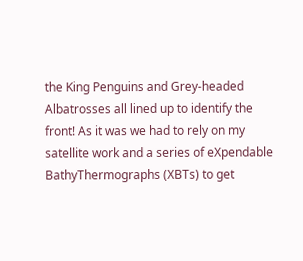the King Penguins and Grey-headed Albatrosses all lined up to identify the front! As it was we had to rely on my satellite work and a series of eXpendable BathyThermographs (XBTs) to get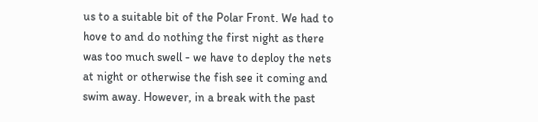us to a suitable bit of the Polar Front. We had to hove to and do nothing the first night as there was too much swell - we have to deploy the nets at night or otherwise the fish see it coming and swim away. However, in a break with the past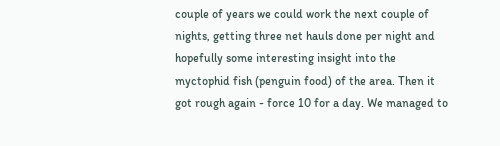couple of years we could work the next couple of nights, getting three net hauls done per night and hopefully some interesting insight into the myctophid fish (penguin food) of the area. Then it got rough again - force 10 for a day. We managed to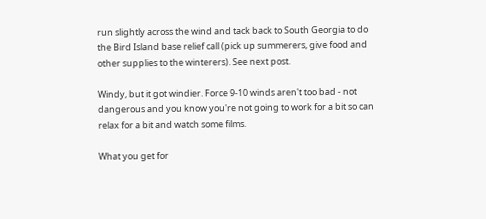run slightly across the wind and tack back to South Georgia to do the Bird Island base relief call (pick up summerers, give food and other supplies to the winterers). See next post.

Windy, but it got windier. Force 9-10 winds aren't too bad - not dangerous and you know you're not going to work for a bit so can relax for a bit and watch some films.

What you get for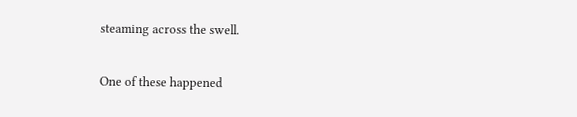steaming across the swell.

One of these happened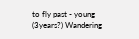to fly past - young (3years?) Wandering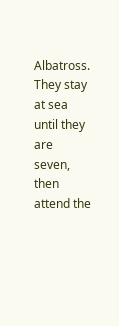Albatross. They stay at sea until they are seven, then attend the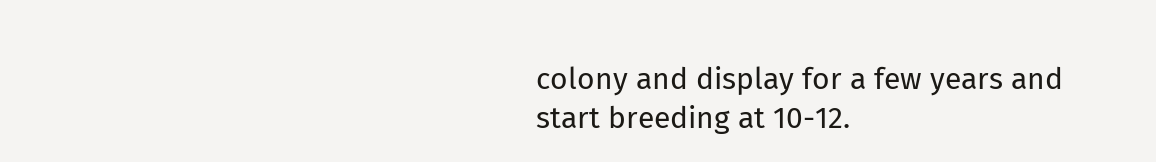colony and display for a few years and start breeding at 10-12.